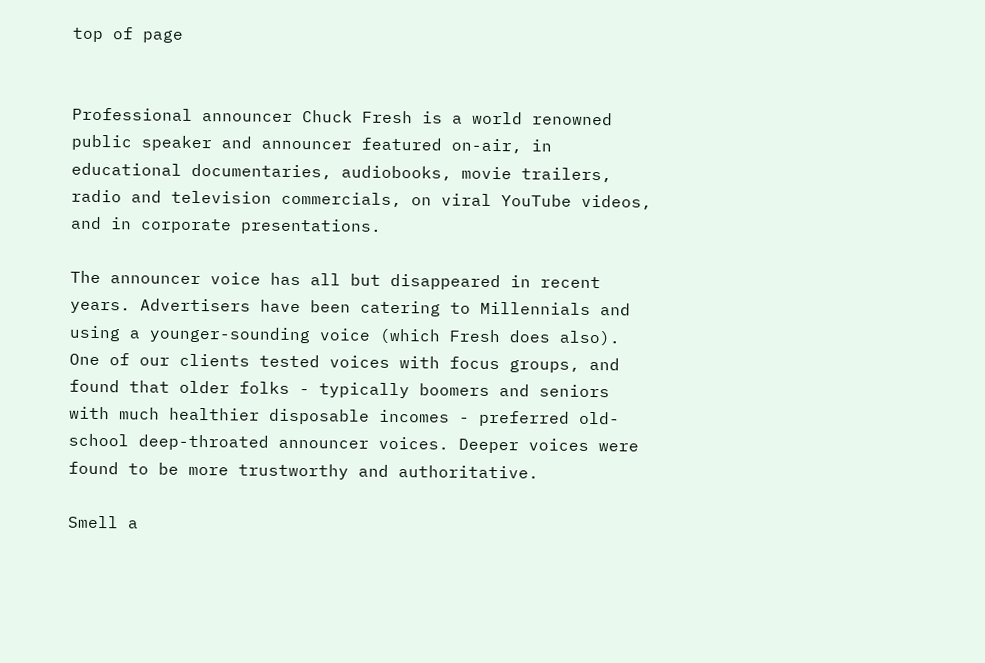top of page


Professional announcer Chuck Fresh is a world renowned public speaker and announcer featured on-air, in educational documentaries, audiobooks, movie trailers, radio and television commercials, on viral YouTube videos, and in corporate presentations.

The announcer voice has all but disappeared in recent years. Advertisers have been catering to Millennials and using a younger-sounding voice (which Fresh does also). One of our clients tested voices with focus groups, and found that older folks - typically boomers and seniors with much healthier disposable incomes - preferred old-school deep-throated announcer voices. Deeper voices were found to be more trustworthy and authoritative.

Smell a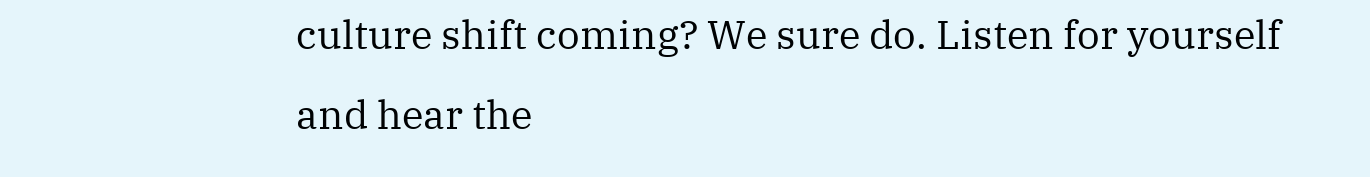culture shift coming? We sure do. Listen for yourself and hear the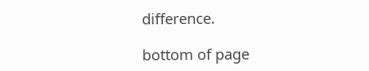difference.

bottom of page